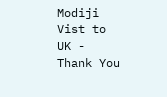Modiji Vist to UK - Thank You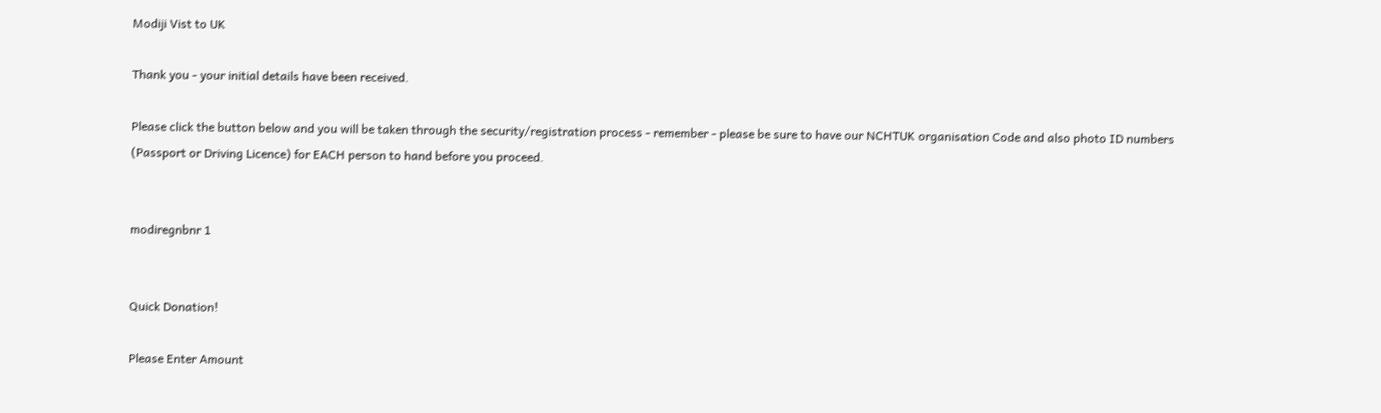Modiji Vist to UK

Thank you - your initial details have been received.

Please click the button below and you will be taken through the security/registration process - remember - please be sure to have our NCHTUK organisation Code and also photo ID numbers (Passport or Driving Licence) for EACH person to hand before you proceed.


modiregnbnr 1


Quick Donation!

Please Enter Amount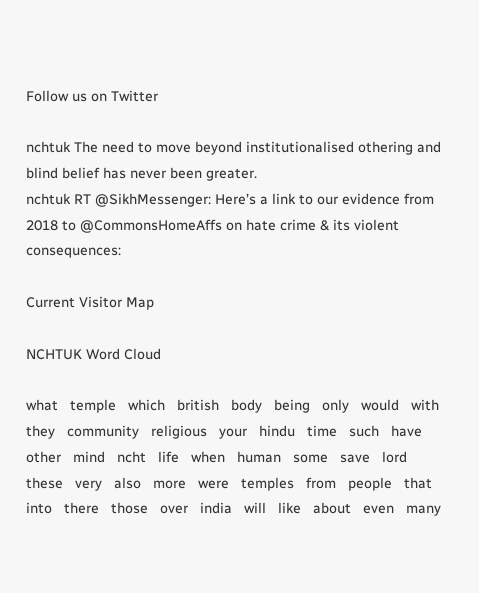Follow us on Twitter

nchtuk The need to move beyond institutionalised othering and blind belief has never been greater.
nchtuk RT @SikhMessenger: Here’s a link to our evidence from 2018 to @CommonsHomeAffs on hate crime & its violent consequences:

Current Visitor Map

NCHTUK Word Cloud

what   temple   which   british   body   being   only   would   with   they   community   religious   your   hindu   time   such   have   other   mind   ncht   life   when   human   some   save   lord   these   very   also   more   were   temples   from   people   that   into   there   those   over   india   will   like   about   even   many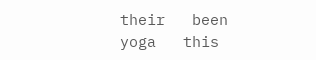their   been   yoga   this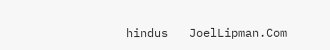hindus   JoelLipman.Com